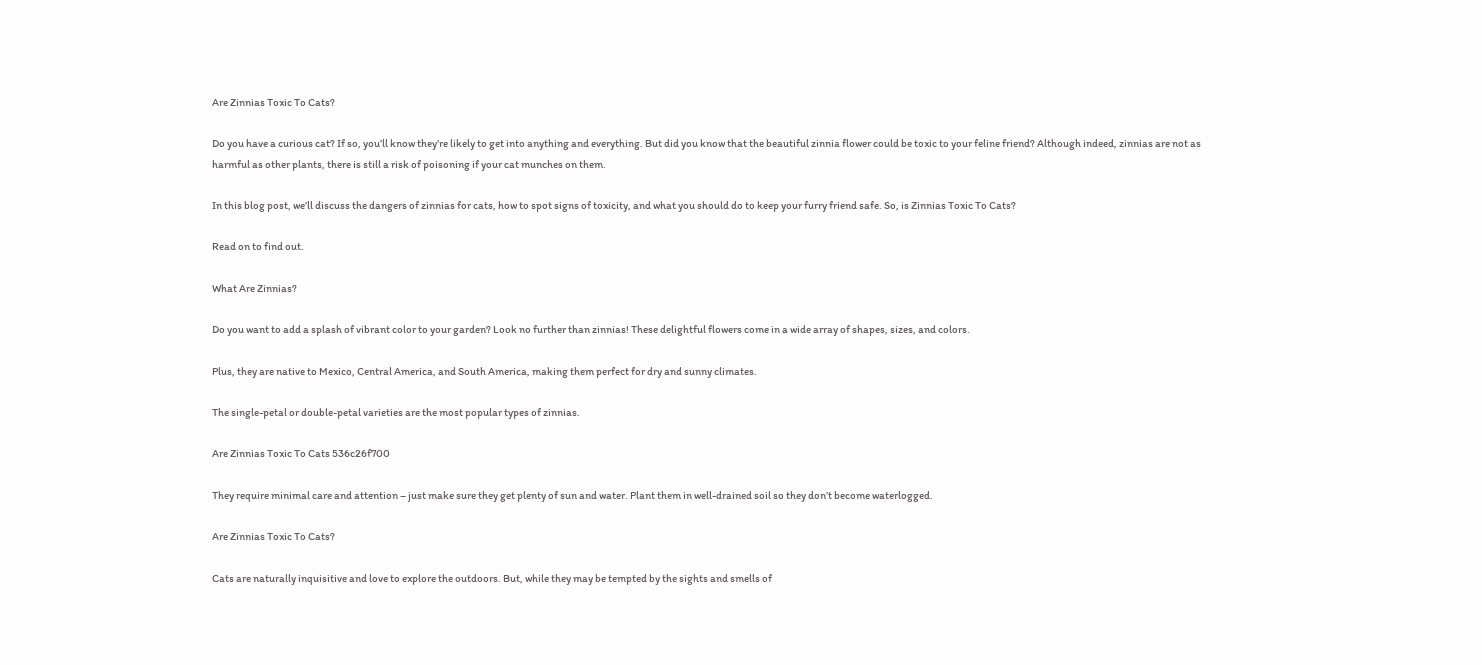Are Zinnias Toxic To Cats?

Do you have a curious cat? If so, you’ll know they’re likely to get into anything and everything. But did you know that the beautiful zinnia flower could be toxic to your feline friend? Although indeed, zinnias are not as harmful as other plants, there is still a risk of poisoning if your cat munches on them.

In this blog post, we’ll discuss the dangers of zinnias for cats, how to spot signs of toxicity, and what you should do to keep your furry friend safe. So, is Zinnias Toxic To Cats?

Read on to find out.

What Are Zinnias?

Do you want to add a splash of vibrant color to your garden? Look no further than zinnias! These delightful flowers come in a wide array of shapes, sizes, and colors.

Plus, they are native to Mexico, Central America, and South America, making them perfect for dry and sunny climates.

The single-petal or double-petal varieties are the most popular types of zinnias.

Are Zinnias Toxic To Cats 536c26f700

They require minimal care and attention – just make sure they get plenty of sun and water. Plant them in well-drained soil so they don’t become waterlogged.

Are Zinnias Toxic To Cats?

Cats are naturally inquisitive and love to explore the outdoors. But, while they may be tempted by the sights and smells of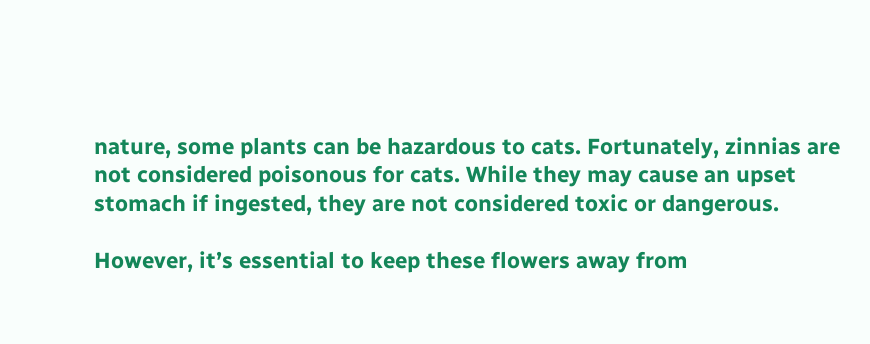nature, some plants can be hazardous to cats. Fortunately, zinnias are not considered poisonous for cats. While they may cause an upset stomach if ingested, they are not considered toxic or dangerous.

However, it’s essential to keep these flowers away from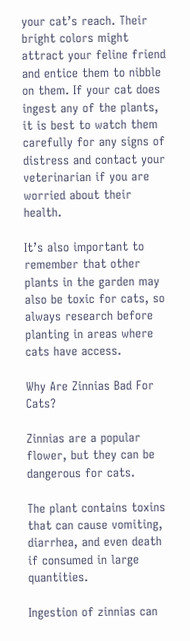your cat’s reach. Their bright colors might attract your feline friend and entice them to nibble on them. If your cat does ingest any of the plants, it is best to watch them carefully for any signs of distress and contact your veterinarian if you are worried about their health.

It’s also important to remember that other plants in the garden may also be toxic for cats, so always research before planting in areas where cats have access.

Why Are Zinnias Bad For Cats?

Zinnias are a popular flower, but they can be dangerous for cats.

The plant contains toxins that can cause vomiting, diarrhea, and even death if consumed in large quantities.

Ingestion of zinnias can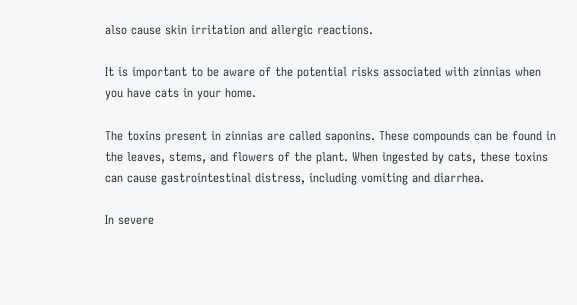also cause skin irritation and allergic reactions.

It is important to be aware of the potential risks associated with zinnias when you have cats in your home.

The toxins present in zinnias are called saponins. These compounds can be found in the leaves, stems, and flowers of the plant. When ingested by cats, these toxins can cause gastrointestinal distress, including vomiting and diarrhea.

In severe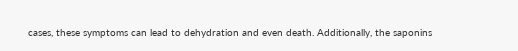cases, these symptoms can lead to dehydration and even death. Additionally, the saponins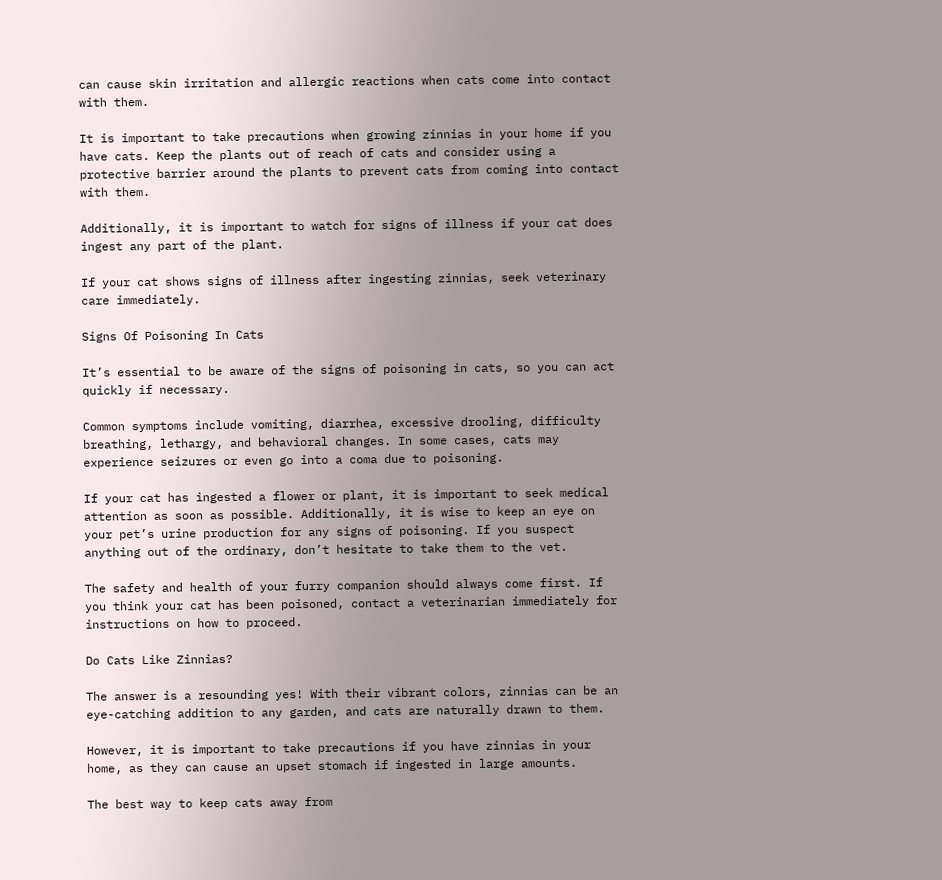can cause skin irritation and allergic reactions when cats come into contact with them.

It is important to take precautions when growing zinnias in your home if you have cats. Keep the plants out of reach of cats and consider using a protective barrier around the plants to prevent cats from coming into contact with them.

Additionally, it is important to watch for signs of illness if your cat does ingest any part of the plant.

If your cat shows signs of illness after ingesting zinnias, seek veterinary care immediately.

Signs Of Poisoning In Cats

It’s essential to be aware of the signs of poisoning in cats, so you can act quickly if necessary.

Common symptoms include vomiting, diarrhea, excessive drooling, difficulty breathing, lethargy, and behavioral changes. In some cases, cats may experience seizures or even go into a coma due to poisoning.

If your cat has ingested a flower or plant, it is important to seek medical attention as soon as possible. Additionally, it is wise to keep an eye on your pet’s urine production for any signs of poisoning. If you suspect anything out of the ordinary, don’t hesitate to take them to the vet.

The safety and health of your furry companion should always come first. If you think your cat has been poisoned, contact a veterinarian immediately for instructions on how to proceed.

Do Cats Like Zinnias?

The answer is a resounding yes! With their vibrant colors, zinnias can be an eye-catching addition to any garden, and cats are naturally drawn to them.

However, it is important to take precautions if you have zinnias in your home, as they can cause an upset stomach if ingested in large amounts.

The best way to keep cats away from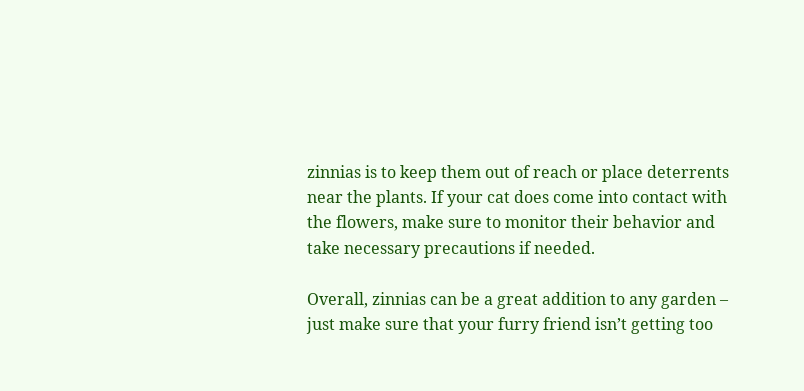zinnias is to keep them out of reach or place deterrents near the plants. If your cat does come into contact with the flowers, make sure to monitor their behavior and take necessary precautions if needed.

Overall, zinnias can be a great addition to any garden – just make sure that your furry friend isn’t getting too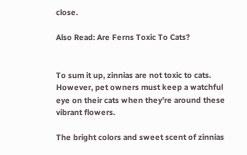close.

Also Read: Are Ferns Toxic To Cats?


To sum it up, zinnias are not toxic to cats. However, pet owners must keep a watchful eye on their cats when they’re around these vibrant flowers.

The bright colors and sweet scent of zinnias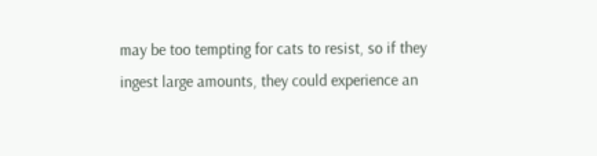may be too tempting for cats to resist, so if they ingest large amounts, they could experience an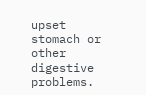upset stomach or other digestive problems.